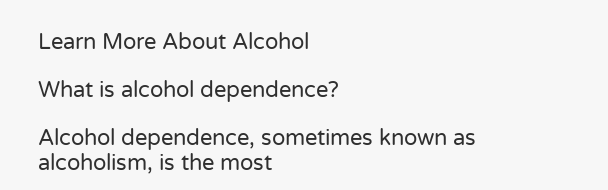Learn More About Alcohol

What is alcohol dependence?

Alcohol dependence, sometimes known as alcoholism, is the most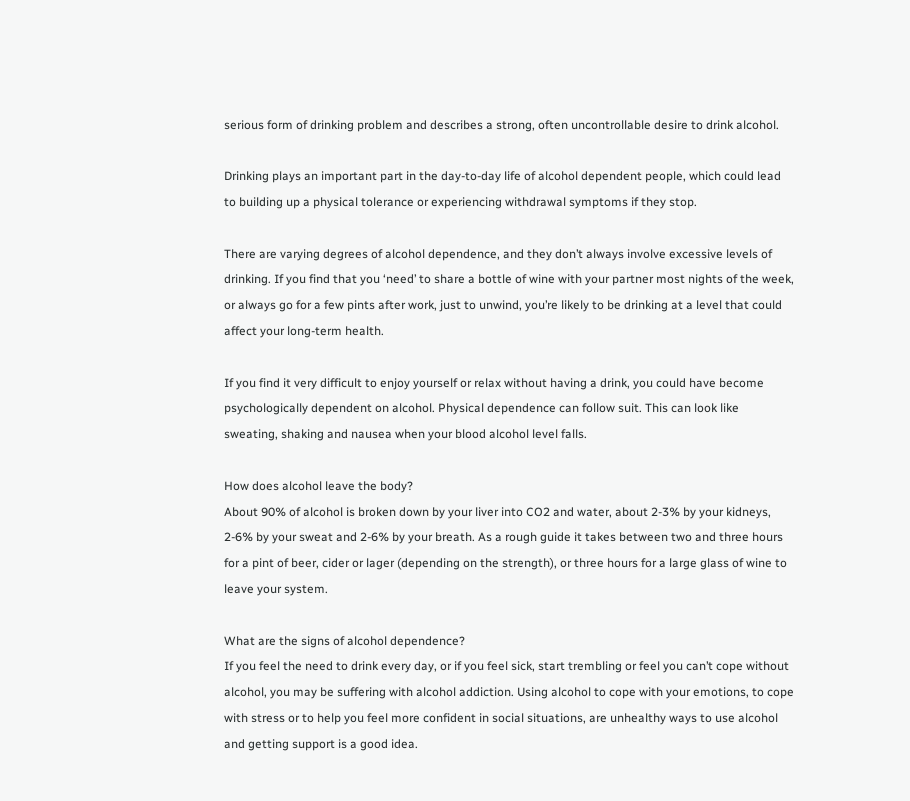serious form of drinking problem and describes a strong, often uncontrollable desire to drink alcohol.

Drinking plays an important part in the day-to-day life of alcohol dependent people, which could lead to building up a physical tolerance or experiencing withdrawal symptoms if they stop.

There are varying degrees of alcohol dependence, and they don’t always involve excessive levels of drinking. If you find that you ‘need’ to share a bottle of wine with your partner most nights of the week, or always go for a few pints after work, just to unwind, you’re likely to be drinking at a level that could affect your long-term health.

If you find it very difficult to enjoy yourself or relax without having a drink, you could have become psychologically dependent on alcohol. Physical dependence can follow suit. This can look like sweating, shaking and nausea when your blood alcohol level falls.

How does alcohol leave the body?
About 90% of alcohol is broken down by your liver into CO2 and water, about 2-3% by your kidneys, 2-6% by your sweat and 2-6% by your breath. As a rough guide it takes between two and three hours for a pint of beer, cider or lager (depending on the strength), or three hours for a large glass of wine to leave your system.

What are the signs of alcohol dependence?
If you feel the need to drink every day, or if you feel sick, start trembling or feel you can’t cope without alcohol, you may be suffering with alcohol addiction. Using alcohol to cope with your emotions, to cope with stress or to help you feel more confident in social situations, are unhealthy ways to use alcohol and getting support is a good idea.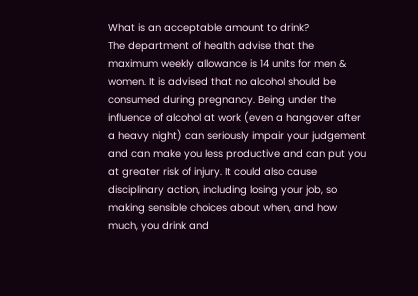What is an acceptable amount to drink?
The department of health advise that the maximum weekly allowance is 14 units for men & women. It is advised that no alcohol should be consumed during pregnancy. Being under the influence of alcohol at work (even a hangover after a heavy night) can seriously impair your judgement and can make you less productive and can put you at greater risk of injury. It could also cause disciplinary action, including losing your job, so making sensible choices about when, and how much, you drink and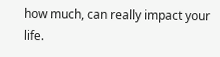how much, can really impact your life.